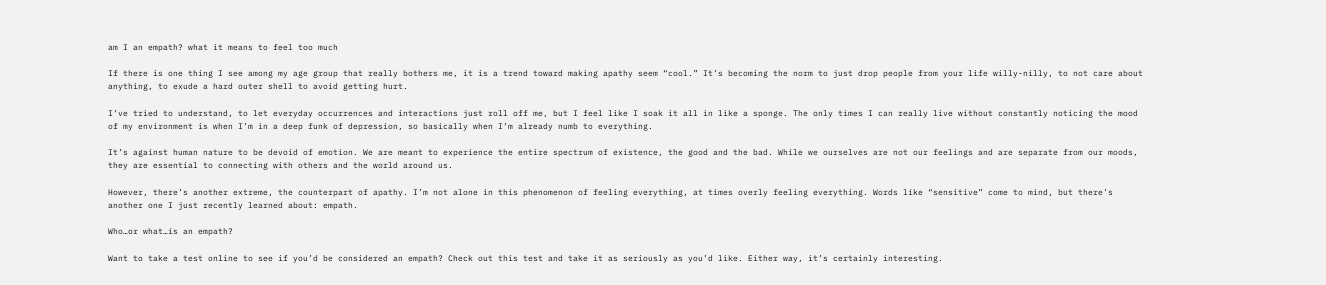am I an empath? what it means to feel too much

If there is one thing I see among my age group that really bothers me, it is a trend toward making apathy seem “cool.” It’s becoming the norm to just drop people from your life willy-nilly, to not care about anything, to exude a hard outer shell to avoid getting hurt.

I’ve tried to understand, to let everyday occurrences and interactions just roll off me, but I feel like I soak it all in like a sponge. The only times I can really live without constantly noticing the mood of my environment is when I’m in a deep funk of depression, so basically when I’m already numb to everything.

It’s against human nature to be devoid of emotion. We are meant to experience the entire spectrum of existence, the good and the bad. While we ourselves are not our feelings and are separate from our moods, they are essential to connecting with others and the world around us.

However, there’s another extreme, the counterpart of apathy. I’m not alone in this phenomenon of feeling everything, at times overly feeling everything. Words like “sensitive” come to mind, but there’s another one I just recently learned about: empath.

Who…or what…is an empath?

Want to take a test online to see if you’d be considered an empath? Check out this test and take it as seriously as you’d like. Either way, it’s certainly interesting.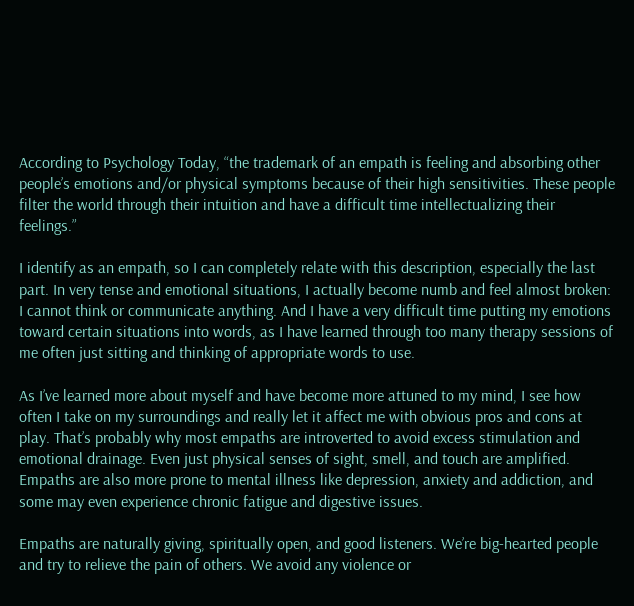According to Psychology Today, “the trademark of an empath is feeling and absorbing other people’s emotions and/or physical symptoms because of their high sensitivities. These people filter the world through their intuition and have a difficult time intellectualizing their feelings.”

I identify as an empath, so I can completely relate with this description, especially the last part. In very tense and emotional situations, I actually become numb and feel almost broken: I cannot think or communicate anything. And I have a very difficult time putting my emotions toward certain situations into words, as I have learned through too many therapy sessions of me often just sitting and thinking of appropriate words to use.

As I’ve learned more about myself and have become more attuned to my mind, I see how often I take on my surroundings and really let it affect me with obvious pros and cons at play. That’s probably why most empaths are introverted to avoid excess stimulation and emotional drainage. Even just physical senses of sight, smell, and touch are amplified. Empaths are also more prone to mental illness like depression, anxiety and addiction, and some may even experience chronic fatigue and digestive issues.

Empaths are naturally giving, spiritually open, and good listeners. We’re big-hearted people and try to relieve the pain of others. We avoid any violence or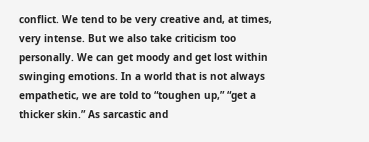conflict. We tend to be very creative and, at times, very intense. But we also take criticism too personally. We can get moody and get lost within swinging emotions. In a world that is not always empathetic, we are told to “toughen up,” “get a thicker skin.” As sarcastic and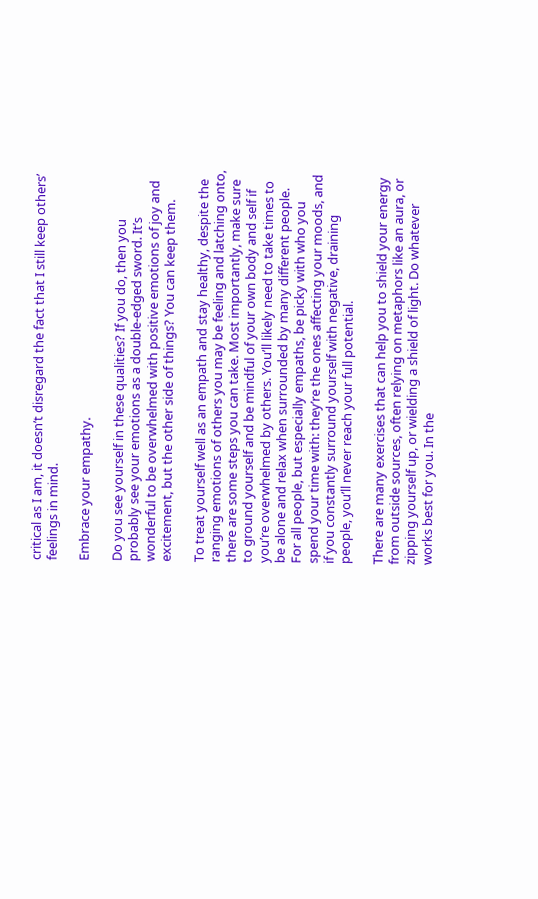critical as I am, it doesn’t disregard the fact that I still keep others’ feelings in mind.

Embrace your empathy.

Do you see yourself in these qualities? If you do, then you probably see your emotions as a double-edged sword. It’s wonderful to be overwhelmed with positive emotions of joy and excitement, but the other side of things? You can keep them.

To treat yourself well as an empath and stay healthy, despite the ranging emotions of others you may be feeling and latching onto, there are some steps you can take. Most importantly, make sure to ground yourself and be mindful of your own body and self if you’re overwhelmed by others. You’ll likely need to take times to be alone and relax when surrounded by many different people. For all people, but especially empaths, be picky with who you spend your time with: they’re the ones affecting your moods, and if you constantly surround yourself with negative, draining people, you’ll never reach your full potential.

There are many exercises that can help you to shield your energy from outside sources, often relying on metaphors like an aura, or zipping yourself up, or wielding a shield of light. Do whatever works best for you. In the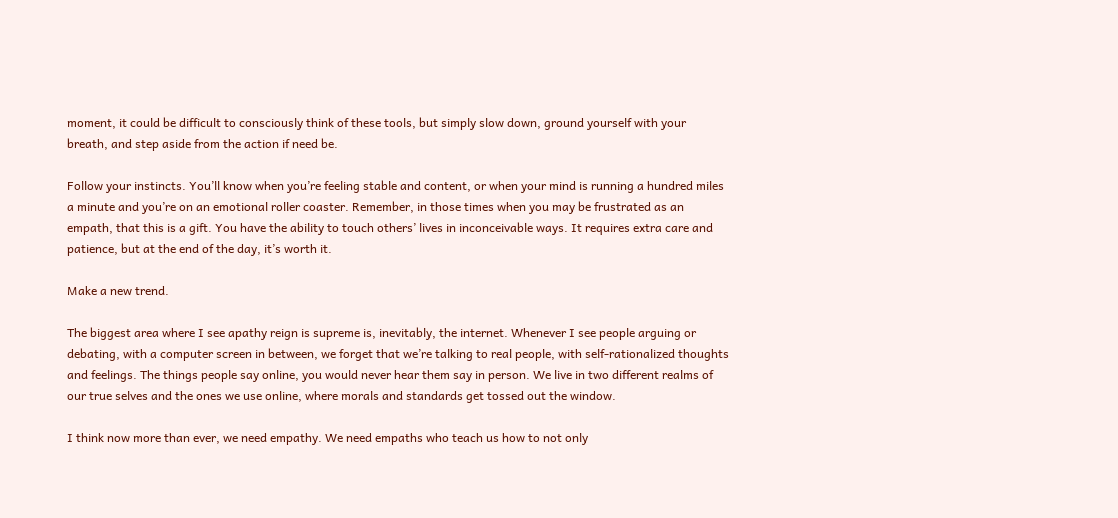moment, it could be difficult to consciously think of these tools, but simply slow down, ground yourself with your breath, and step aside from the action if need be.

Follow your instincts. You’ll know when you’re feeling stable and content, or when your mind is running a hundred miles a minute and you’re on an emotional roller coaster. Remember, in those times when you may be frustrated as an empath, that this is a gift. You have the ability to touch others’ lives in inconceivable ways. It requires extra care and patience, but at the end of the day, it’s worth it.

Make a new trend.

The biggest area where I see apathy reign is supreme is, inevitably, the internet. Whenever I see people arguing or debating, with a computer screen in between, we forget that we’re talking to real people, with self-rationalized thoughts and feelings. The things people say online, you would never hear them say in person. We live in two different realms of our true selves and the ones we use online, where morals and standards get tossed out the window.

I think now more than ever, we need empathy. We need empaths who teach us how to not only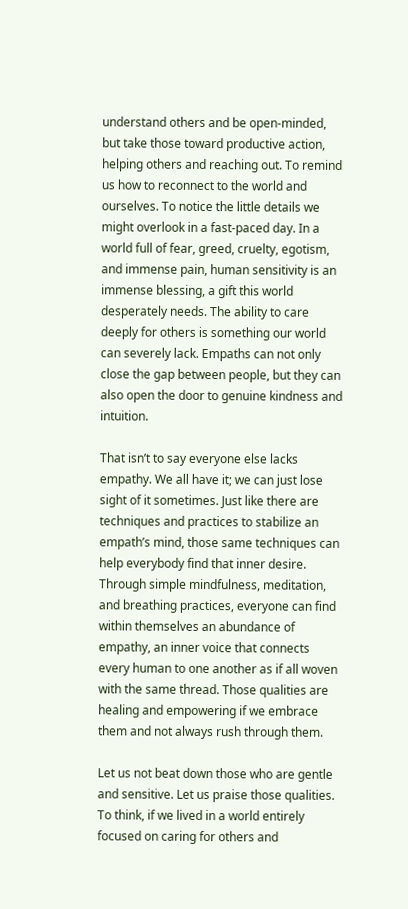understand others and be open-minded, but take those toward productive action, helping others and reaching out. To remind us how to reconnect to the world and ourselves. To notice the little details we might overlook in a fast-paced day. In a world full of fear, greed, cruelty, egotism, and immense pain, human sensitivity is an immense blessing, a gift this world desperately needs. The ability to care deeply for others is something our world can severely lack. Empaths can not only close the gap between people, but they can also open the door to genuine kindness and intuition.

That isn’t to say everyone else lacks empathy. We all have it; we can just lose sight of it sometimes. Just like there are techniques and practices to stabilize an empath’s mind, those same techniques can help everybody find that inner desire. Through simple mindfulness, meditation, and breathing practices, everyone can find within themselves an abundance of empathy, an inner voice that connects every human to one another as if all woven with the same thread. Those qualities are healing and empowering if we embrace them and not always rush through them.

Let us not beat down those who are gentle and sensitive. Let us praise those qualities. To think, if we lived in a world entirely focused on caring for others and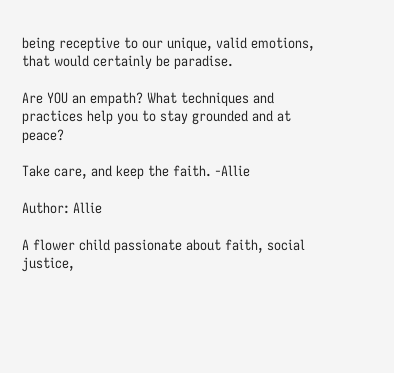being receptive to our unique, valid emotions, that would certainly be paradise.

Are YOU an empath? What techniques and practices help you to stay grounded and at peace?

Take care, and keep the faith. -Allie

Author: Allie

A flower child passionate about faith, social justice,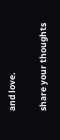and love.

share your thoughts